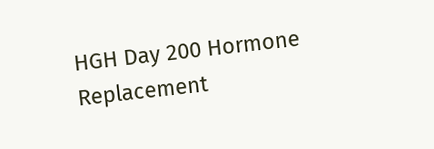HGH Day 200 Hormone Replacement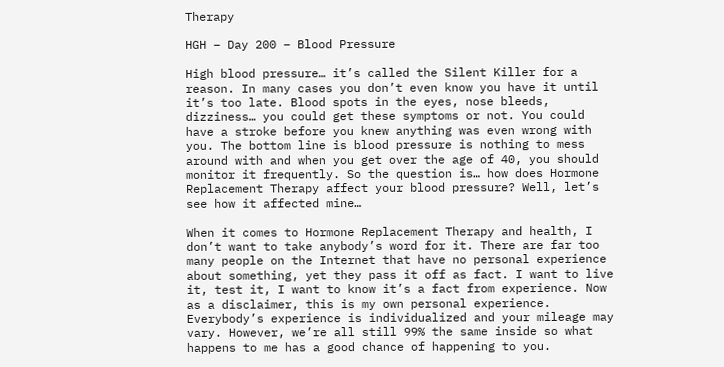Therapy

HGH – Day 200 – Blood Pressure

High blood pressure… it’s called the Silent Killer for a reason. In many cases you don’t even know you have it until it’s too late. Blood spots in the eyes, nose bleeds, dizziness… you could get these symptoms or not. You could have a stroke before you knew anything was even wrong with you. The bottom line is blood pressure is nothing to mess around with and when you get over the age of 40, you should monitor it frequently. So the question is… how does Hormone Replacement Therapy affect your blood pressure? Well, let’s see how it affected mine…

When it comes to Hormone Replacement Therapy and health, I don’t want to take anybody’s word for it. There are far too many people on the Internet that have no personal experience about something, yet they pass it off as fact. I want to live it, test it, I want to know it’s a fact from experience. Now as a disclaimer, this is my own personal experience. Everybody’s experience is individualized and your mileage may vary. However, we’re all still 99% the same inside so what happens to me has a good chance of happening to you.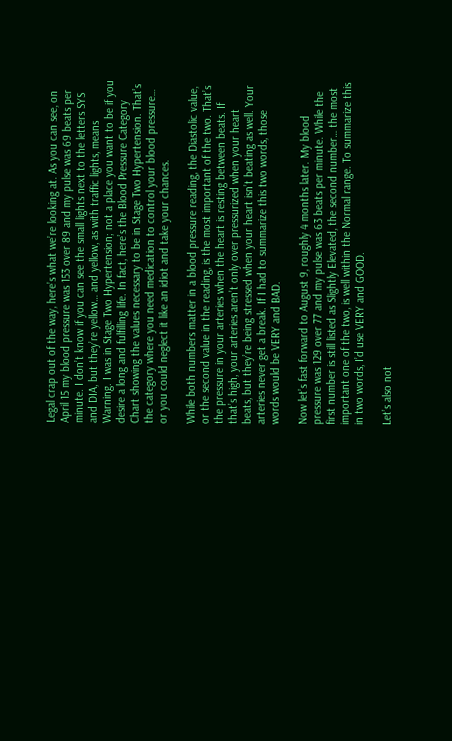Legal crap out of the way, here’s what we’re looking at. As you can see, on April 15 my blood pressure was 153 over 89 and my pulse was 69 beats per minute. I don’t know if you can see the small lights next to the letters SYS and DIA, but they’re yellow… and yellow, as with traffic lights, means Warning. I was in Stage Two Hypertension; not a place you want to be if you desire a long and fulfilling life. In fact, here’s the Blood Pressure Category Chart showing the values necessary to be in Stage Two Hypertension. That’s the category where you need medication to control your blood pressure… or you could neglect it like an idiot and take your chances.

While both numbers matter in a blood pressure reading, the Diastolic value, or the second value in the reading, is the most important of the two. That’s the pressure in your arteries when the heart is resting between beats. If that’s high, your arteries aren’t only over pressurized when your heart beats, but they’re being stressed when your heart isn’t beating as well. Your arteries never get a break. If I had to summarize this two words, those words would be VERY and BAD.

Now let’s fast forward to August 9, roughly 4 months later. My blood pressure was 129 over 77 and my pulse was 63 beats per minute. While the first number is still listed as Slightly Elevated, the second number… the most important one of the two, is well within the Normal range. To summarize this in two words, I’d use VERY and GOOD.

Let’s also not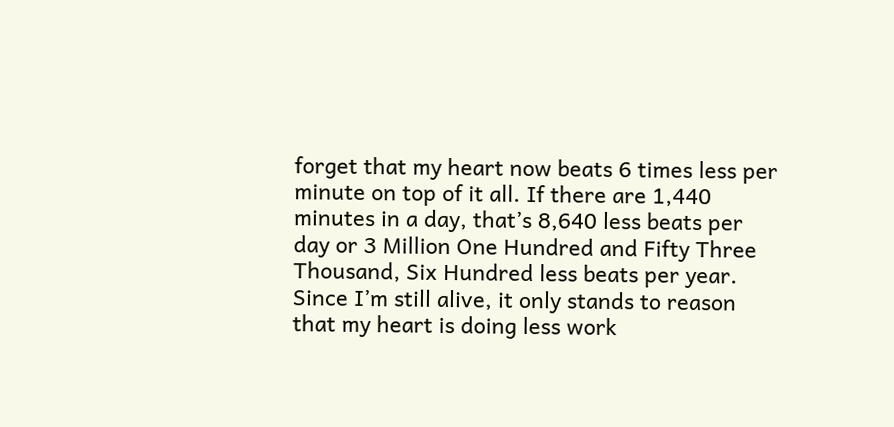forget that my heart now beats 6 times less per minute on top of it all. If there are 1,440 minutes in a day, that’s 8,640 less beats per day or 3 Million One Hundred and Fifty Three Thousand, Six Hundred less beats per year. Since I’m still alive, it only stands to reason that my heart is doing less work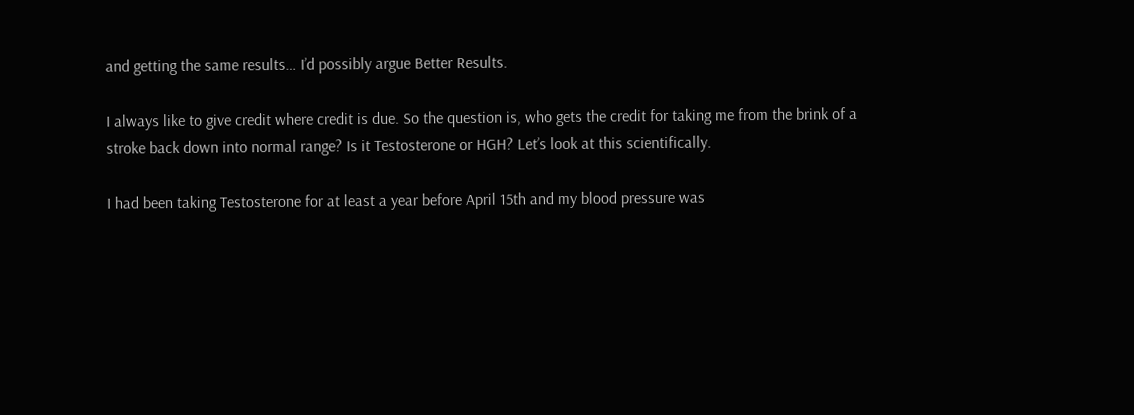and getting the same results… I’d possibly argue Better Results.

I always like to give credit where credit is due. So the question is, who gets the credit for taking me from the brink of a stroke back down into normal range? Is it Testosterone or HGH? Let’s look at this scientifically.

I had been taking Testosterone for at least a year before April 15th and my blood pressure was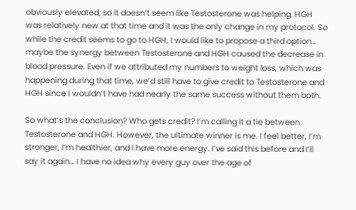obviously elevated; so it doesn’t seem like Testosterone was helping. HGH was relatively new at that time and it was the only change in my protocol. So while the credit seems to go to HGH, I would like to propose a third option… maybe the synergy between Testosterone and HGH caused the decrease in blood pressure. Even if we attributed my numbers to weight loss, which was happening during that time, we’d still have to give credit to Testosterone and HGH since I wouldn’t have had nearly the same success without them both.

So what’s the conclusion? Who gets credit? I’m calling it a tie between Testosterone and HGH. However, the ultimate winner is me. I feel better, I’m stronger, I’m healthier, and I have more energy. I’ve said this before and I’ll say it again… I have no idea why every guy over the age of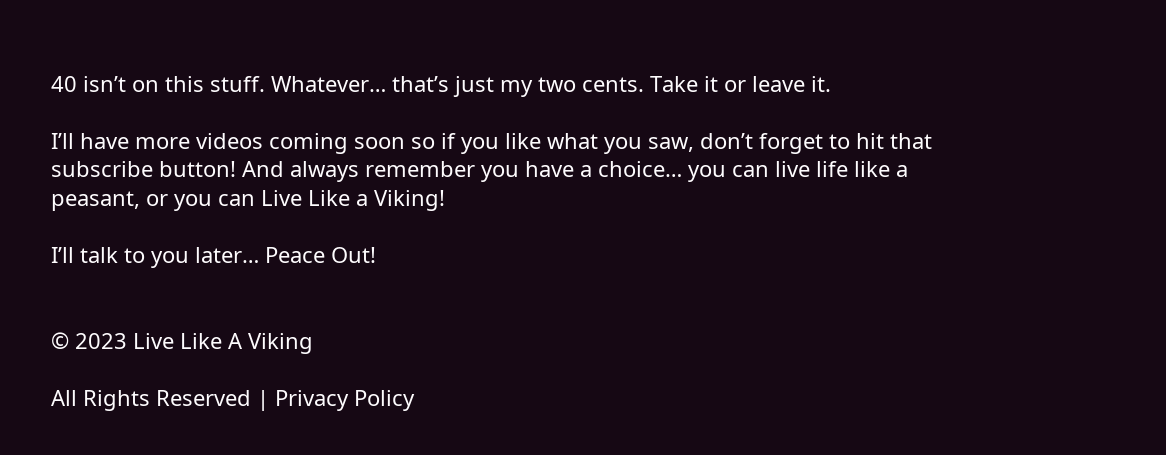40 isn’t on this stuff. Whatever… that’s just my two cents. Take it or leave it.

I’ll have more videos coming soon so if you like what you saw, don’t forget to hit that subscribe button! And always remember you have a choice… you can live life like a peasant, or you can Live Like a Viking!

I’ll talk to you later… Peace Out!


© 2023 Live Like A Viking

All Rights Reserved | Privacy Policy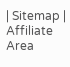| Sitemap | Affiliate Area